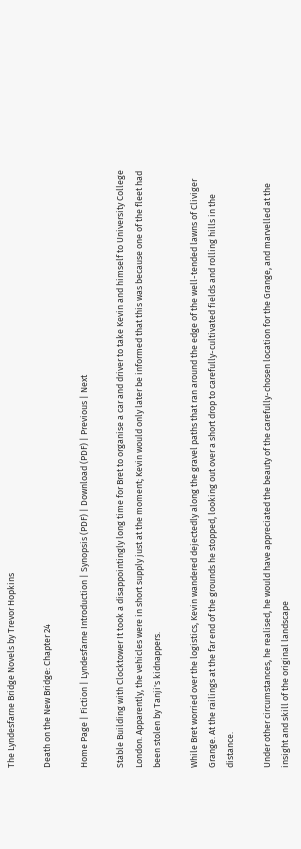The Lyndesfarne Bridge Novels by Trevor Hopkins

Death on the New Bridge: Chapter 24

Home Page | Fiction | Lyndesfarne Introduction | Synopsis (PDF) | Download (PDF) | Previous | Next

Stable Building with Clocktower It took a disappointingly long time for Bret to organise a car and driver to take Kevin and himself to University College London. Apparently, the vehicles were in short supply just at the moment; Kevin would only later be informed that this was because one of the fleet had been stolen by Tanji's kidnappers.

While Bret worried over the logistics, Kevin wandered dejectedly along the gravel paths that ran around the edge of the well-tended lawns of Cliviger Grange. At the railings at the far end of the grounds he stopped, looking out over a short drop to carefully-cultivated fields and rolling hills in the distance.

Under other circumstances, he realised, he would have appreciated the beauty of the carefully-chosen location for the Grange, and marvelled at the insight and skill of the original landscape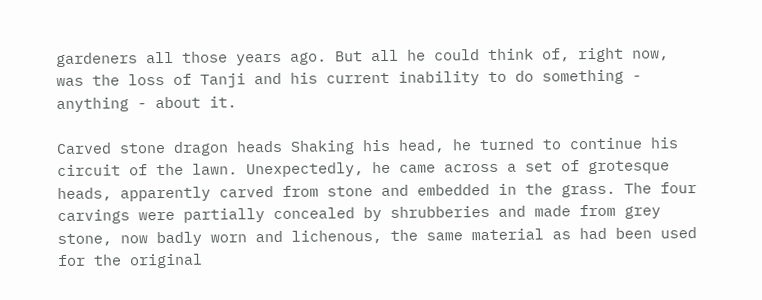gardeners all those years ago. But all he could think of, right now, was the loss of Tanji and his current inability to do something - anything - about it.

Carved stone dragon heads Shaking his head, he turned to continue his circuit of the lawn. Unexpectedly, he came across a set of grotesque heads, apparently carved from stone and embedded in the grass. The four carvings were partially concealed by shrubberies and made from grey stone, now badly worn and lichenous, the same material as had been used for the original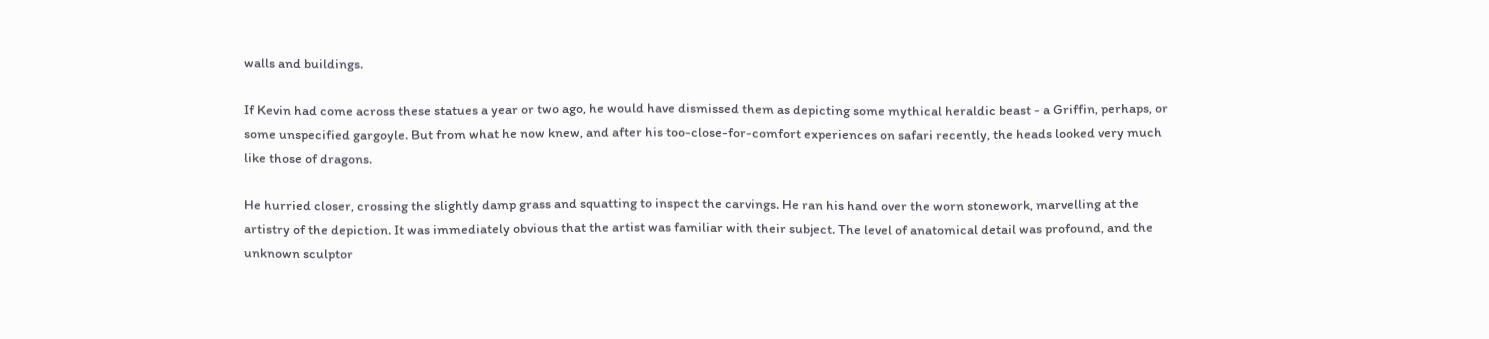walls and buildings.

If Kevin had come across these statues a year or two ago, he would have dismissed them as depicting some mythical heraldic beast - a Griffin, perhaps, or some unspecified gargoyle. But from what he now knew, and after his too-close-for-comfort experiences on safari recently, the heads looked very much like those of dragons.

He hurried closer, crossing the slightly damp grass and squatting to inspect the carvings. He ran his hand over the worn stonework, marvelling at the artistry of the depiction. It was immediately obvious that the artist was familiar with their subject. The level of anatomical detail was profound, and the unknown sculptor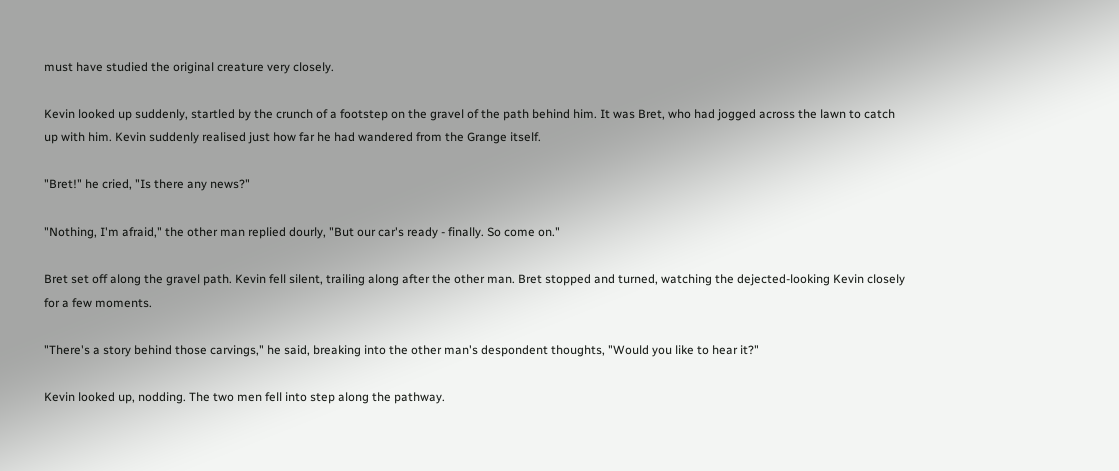must have studied the original creature very closely.

Kevin looked up suddenly, startled by the crunch of a footstep on the gravel of the path behind him. It was Bret, who had jogged across the lawn to catch up with him. Kevin suddenly realised just how far he had wandered from the Grange itself.

"Bret!" he cried, "Is there any news?"

"Nothing, I'm afraid," the other man replied dourly, "But our car's ready - finally. So come on."

Bret set off along the gravel path. Kevin fell silent, trailing along after the other man. Bret stopped and turned, watching the dejected-looking Kevin closely for a few moments.

"There's a story behind those carvings," he said, breaking into the other man's despondent thoughts, "Would you like to hear it?"

Kevin looked up, nodding. The two men fell into step along the pathway.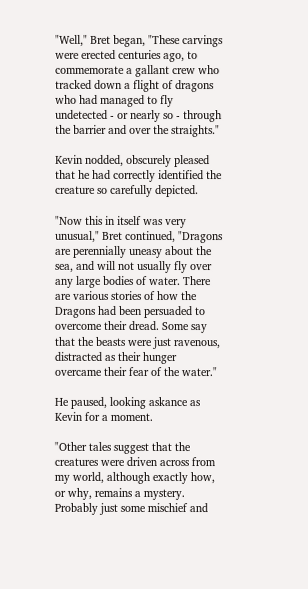"Well," Bret began, "These carvings were erected centuries ago, to commemorate a gallant crew who tracked down a flight of dragons who had managed to fly undetected - or nearly so - through the barrier and over the straights."

Kevin nodded, obscurely pleased that he had correctly identified the creature so carefully depicted.

"Now this in itself was very unusual," Bret continued, "Dragons are perennially uneasy about the sea, and will not usually fly over any large bodies of water. There are various stories of how the Dragons had been persuaded to overcome their dread. Some say that the beasts were just ravenous, distracted as their hunger overcame their fear of the water."

He paused, looking askance as Kevin for a moment.

"Other tales suggest that the creatures were driven across from my world, although exactly how, or why, remains a mystery. Probably just some mischief and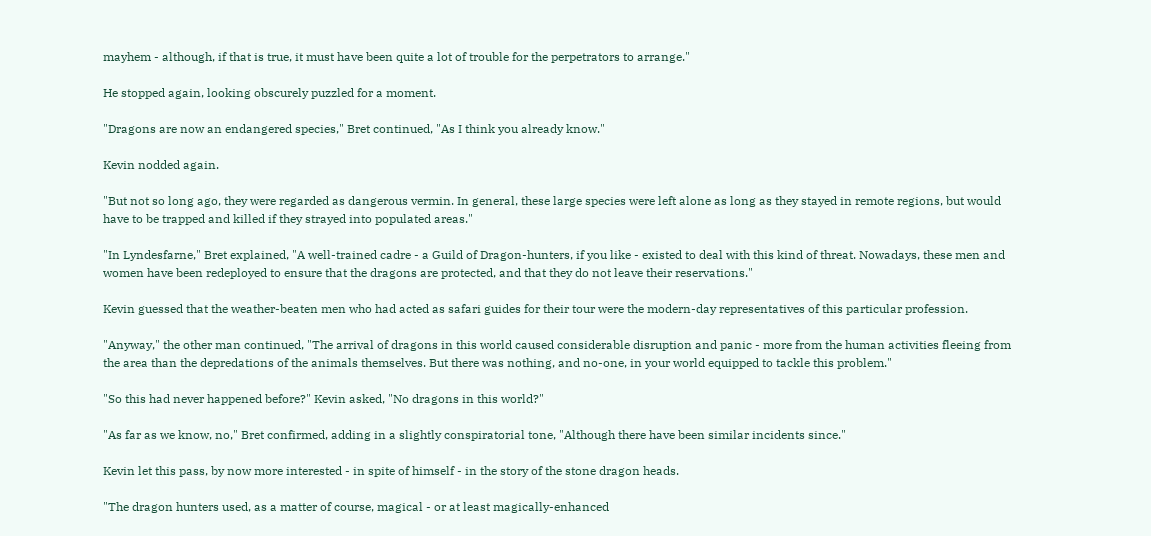mayhem - although, if that is true, it must have been quite a lot of trouble for the perpetrators to arrange."

He stopped again, looking obscurely puzzled for a moment.

"Dragons are now an endangered species," Bret continued, "As I think you already know."

Kevin nodded again.

"But not so long ago, they were regarded as dangerous vermin. In general, these large species were left alone as long as they stayed in remote regions, but would have to be trapped and killed if they strayed into populated areas."

"In Lyndesfarne," Bret explained, "A well-trained cadre - a Guild of Dragon-hunters, if you like - existed to deal with this kind of threat. Nowadays, these men and women have been redeployed to ensure that the dragons are protected, and that they do not leave their reservations."

Kevin guessed that the weather-beaten men who had acted as safari guides for their tour were the modern-day representatives of this particular profession.

"Anyway," the other man continued, "The arrival of dragons in this world caused considerable disruption and panic - more from the human activities fleeing from the area than the depredations of the animals themselves. But there was nothing, and no-one, in your world equipped to tackle this problem."

"So this had never happened before?" Kevin asked, "No dragons in this world?"

"As far as we know, no," Bret confirmed, adding in a slightly conspiratorial tone, "Although there have been similar incidents since."

Kevin let this pass, by now more interested - in spite of himself - in the story of the stone dragon heads.

"The dragon hunters used, as a matter of course, magical - or at least magically-enhanced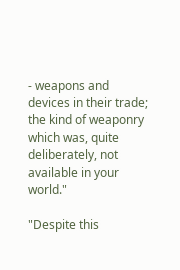- weapons and devices in their trade; the kind of weaponry which was, quite deliberately, not available in your world."

"Despite this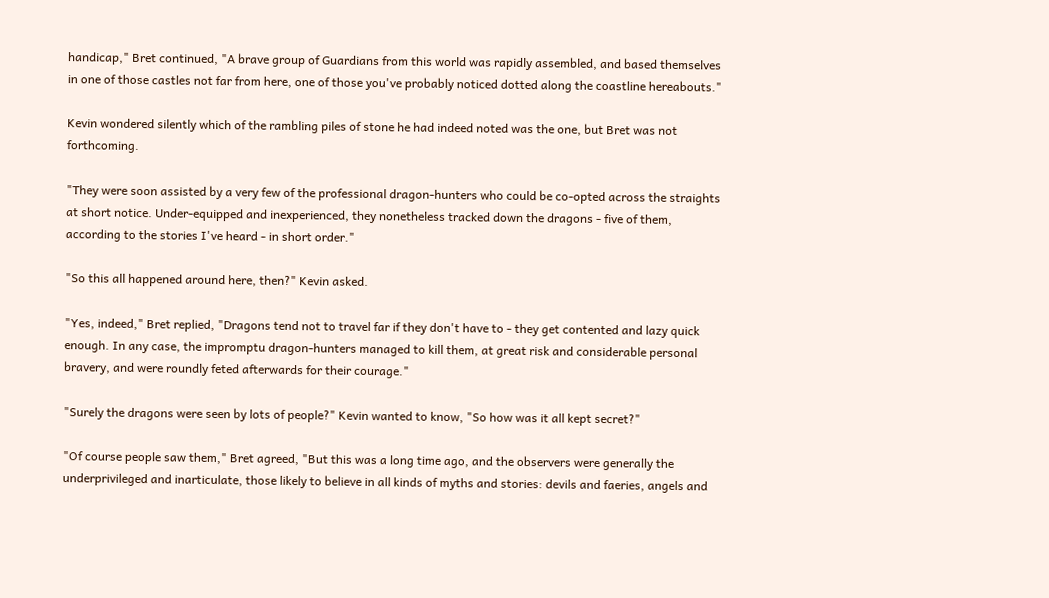handicap," Bret continued, "A brave group of Guardians from this world was rapidly assembled, and based themselves in one of those castles not far from here, one of those you've probably noticed dotted along the coastline hereabouts."

Kevin wondered silently which of the rambling piles of stone he had indeed noted was the one, but Bret was not forthcoming.

"They were soon assisted by a very few of the professional dragon-hunters who could be co-opted across the straights at short notice. Under-equipped and inexperienced, they nonetheless tracked down the dragons - five of them, according to the stories I've heard - in short order."

"So this all happened around here, then?" Kevin asked.

"Yes, indeed," Bret replied, "Dragons tend not to travel far if they don't have to - they get contented and lazy quick enough. In any case, the impromptu dragon-hunters managed to kill them, at great risk and considerable personal bravery, and were roundly feted afterwards for their courage."

"Surely the dragons were seen by lots of people?" Kevin wanted to know, "So how was it all kept secret?"

"Of course people saw them," Bret agreed, "But this was a long time ago, and the observers were generally the underprivileged and inarticulate, those likely to believe in all kinds of myths and stories: devils and faeries, angels and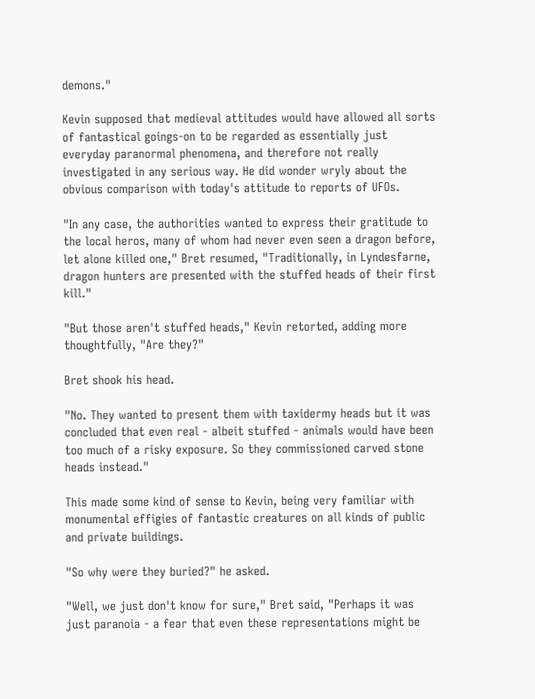demons."

Kevin supposed that medieval attitudes would have allowed all sorts of fantastical goings-on to be regarded as essentially just everyday paranormal phenomena, and therefore not really investigated in any serious way. He did wonder wryly about the obvious comparison with today's attitude to reports of UFOs.

"In any case, the authorities wanted to express their gratitude to the local heros, many of whom had never even seen a dragon before, let alone killed one," Bret resumed, "Traditionally, in Lyndesfarne, dragon hunters are presented with the stuffed heads of their first kill."

"But those aren't stuffed heads," Kevin retorted, adding more thoughtfully, "Are they?"

Bret shook his head.

"No. They wanted to present them with taxidermy heads but it was concluded that even real - albeit stuffed - animals would have been too much of a risky exposure. So they commissioned carved stone heads instead."

This made some kind of sense to Kevin, being very familiar with monumental effigies of fantastic creatures on all kinds of public and private buildings.

"So why were they buried?" he asked.

"Well, we just don't know for sure," Bret said, "Perhaps it was just paranoia - a fear that even these representations might be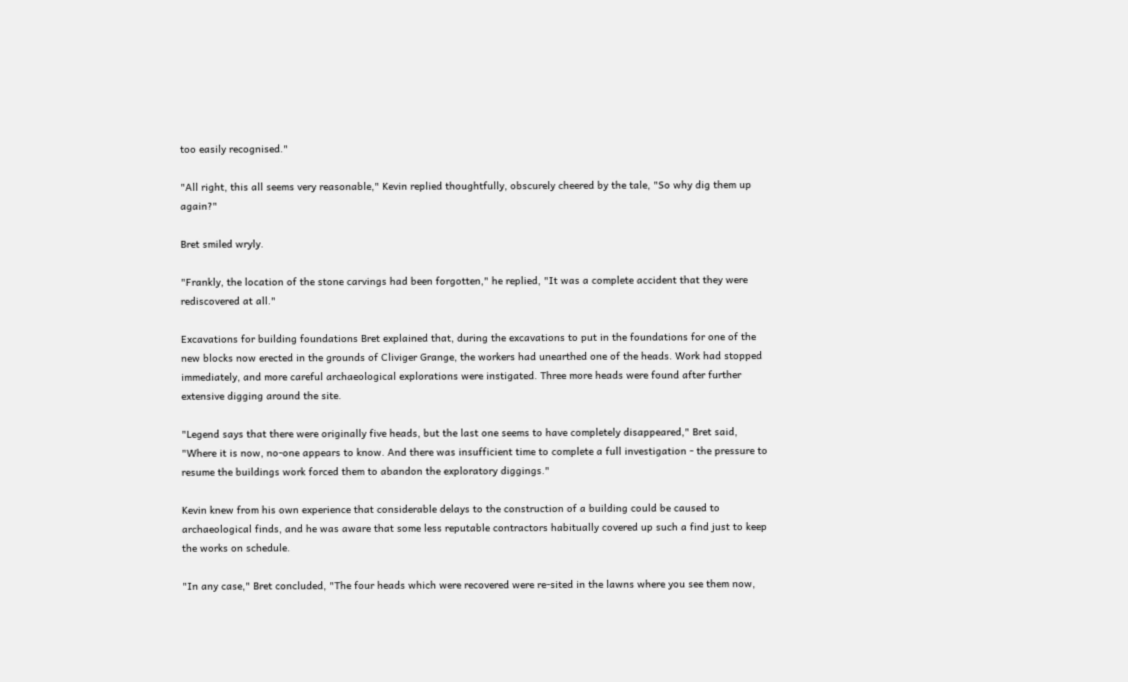too easily recognised."

"All right, this all seems very reasonable," Kevin replied thoughtfully, obscurely cheered by the tale, "So why dig them up again?"

Bret smiled wryly.

"Frankly, the location of the stone carvings had been forgotten," he replied, "It was a complete accident that they were rediscovered at all."

Excavations for building foundations Bret explained that, during the excavations to put in the foundations for one of the new blocks now erected in the grounds of Cliviger Grange, the workers had unearthed one of the heads. Work had stopped immediately, and more careful archaeological explorations were instigated. Three more heads were found after further extensive digging around the site.

"Legend says that there were originally five heads, but the last one seems to have completely disappeared," Bret said, "Where it is now, no-one appears to know. And there was insufficient time to complete a full investigation - the pressure to resume the buildings work forced them to abandon the exploratory diggings."

Kevin knew from his own experience that considerable delays to the construction of a building could be caused to archaeological finds, and he was aware that some less reputable contractors habitually covered up such a find just to keep the works on schedule.

"In any case," Bret concluded, "The four heads which were recovered were re-sited in the lawns where you see them now,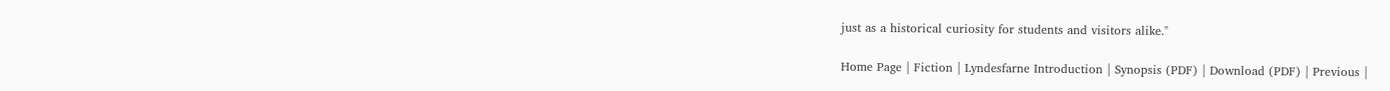just as a historical curiosity for students and visitors alike."

Home Page | Fiction | Lyndesfarne Introduction | Synopsis (PDF) | Download (PDF) | Previous |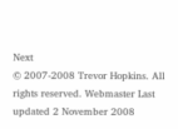Next
© 2007-2008 Trevor Hopkins. All rights reserved. Webmaster Last updated 2 November 2008